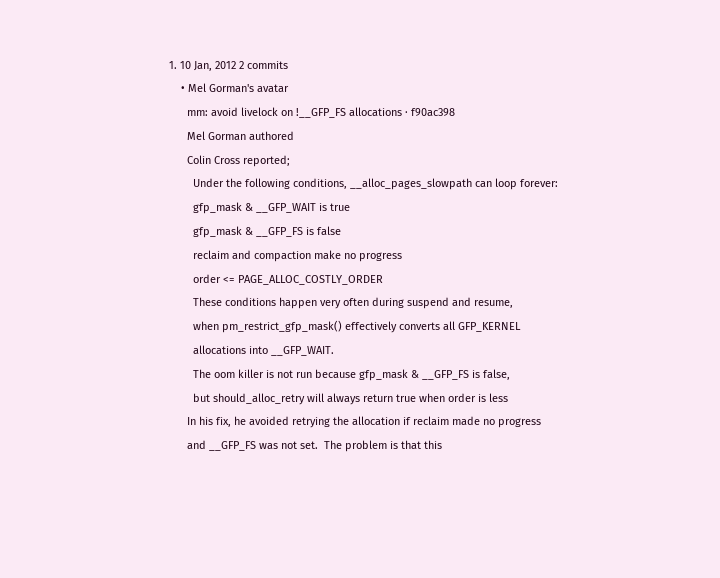1. 10 Jan, 2012 2 commits
    • Mel Gorman's avatar
      mm: avoid livelock on !__GFP_FS allocations · f90ac398
      Mel Gorman authored
      Colin Cross reported;
        Under the following conditions, __alloc_pages_slowpath can loop forever:
        gfp_mask & __GFP_WAIT is true
        gfp_mask & __GFP_FS is false
        reclaim and compaction make no progress
        order <= PAGE_ALLOC_COSTLY_ORDER
        These conditions happen very often during suspend and resume,
        when pm_restrict_gfp_mask() effectively converts all GFP_KERNEL
        allocations into __GFP_WAIT.
        The oom killer is not run because gfp_mask & __GFP_FS is false,
        but should_alloc_retry will always return true when order is less
      In his fix, he avoided retrying the allocation if reclaim made no progress
      and __GFP_FS was not set.  The problem is that this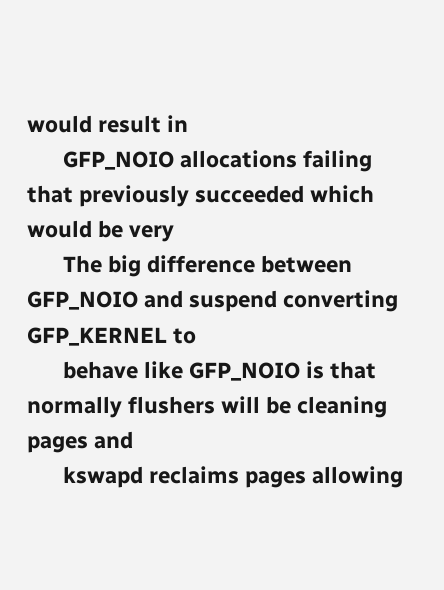would result in
      GFP_NOIO allocations failing that previously succeeded which would be very
      The big difference between GFP_NOIO and suspend converting GFP_KERNEL to
      behave like GFP_NOIO is that normally flushers will be cleaning pages and
      kswapd reclaims pages allowing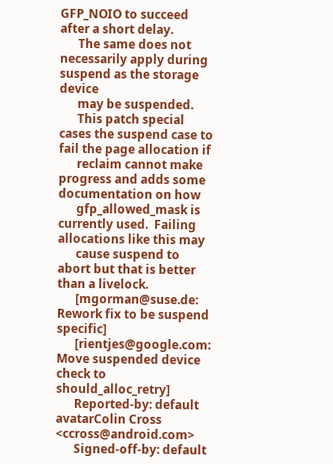GFP_NOIO to succeed after a short delay.
      The same does not necessarily apply during suspend as the storage device
      may be suspended.
      This patch special cases the suspend case to fail the page allocation if
      reclaim cannot make progress and adds some documentation on how
      gfp_allowed_mask is currently used.  Failing allocations like this may
      cause suspend to abort but that is better than a livelock.
      [mgorman@suse.de: Rework fix to be suspend specific]
      [rientjes@google.com: Move suspended device check to should_alloc_retry]
      Reported-by: default avatarColin Cross <ccross@android.com>
      Signed-off-by: default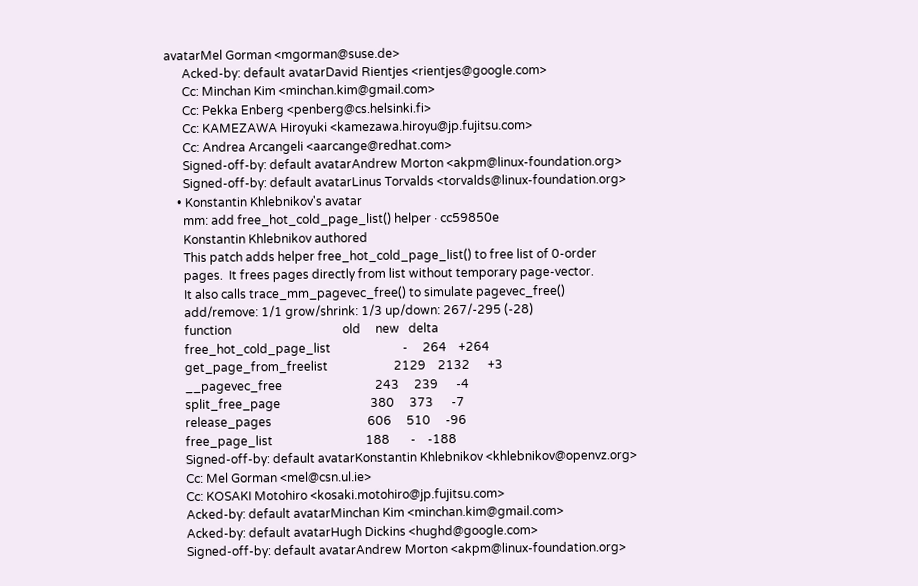avatarMel Gorman <mgorman@suse.de>
      Acked-by: default avatarDavid Rientjes <rientjes@google.com>
      Cc: Minchan Kim <minchan.kim@gmail.com>
      Cc: Pekka Enberg <penberg@cs.helsinki.fi>
      Cc: KAMEZAWA Hiroyuki <kamezawa.hiroyu@jp.fujitsu.com>
      Cc: Andrea Arcangeli <aarcange@redhat.com>
      Signed-off-by: default avatarAndrew Morton <akpm@linux-foundation.org>
      Signed-off-by: default avatarLinus Torvalds <torvalds@linux-foundation.org>
    • Konstantin Khlebnikov's avatar
      mm: add free_hot_cold_page_list() helper · cc59850e
      Konstantin Khlebnikov authored
      This patch adds helper free_hot_cold_page_list() to free list of 0-order
      pages.  It frees pages directly from list without temporary page-vector.
      It also calls trace_mm_pagevec_free() to simulate pagevec_free()
      add/remove: 1/1 grow/shrink: 1/3 up/down: 267/-295 (-28)
      function                                     old     new   delta
      free_hot_cold_page_list                        -     264    +264
      get_page_from_freelist                      2129    2132      +3
      __pagevec_free                               243     239      -4
      split_free_page                              380     373      -7
      release_pages                                606     510     -96
      free_page_list                               188       -    -188
      Signed-off-by: default avatarKonstantin Khlebnikov <khlebnikov@openvz.org>
      Cc: Mel Gorman <mel@csn.ul.ie>
      Cc: KOSAKI Motohiro <kosaki.motohiro@jp.fujitsu.com>
      Acked-by: default avatarMinchan Kim <minchan.kim@gmail.com>
      Acked-by: default avatarHugh Dickins <hughd@google.com>
      Signed-off-by: default avatarAndrew Morton <akpm@linux-foundation.org>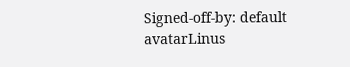Signed-off-by: default avatarLinus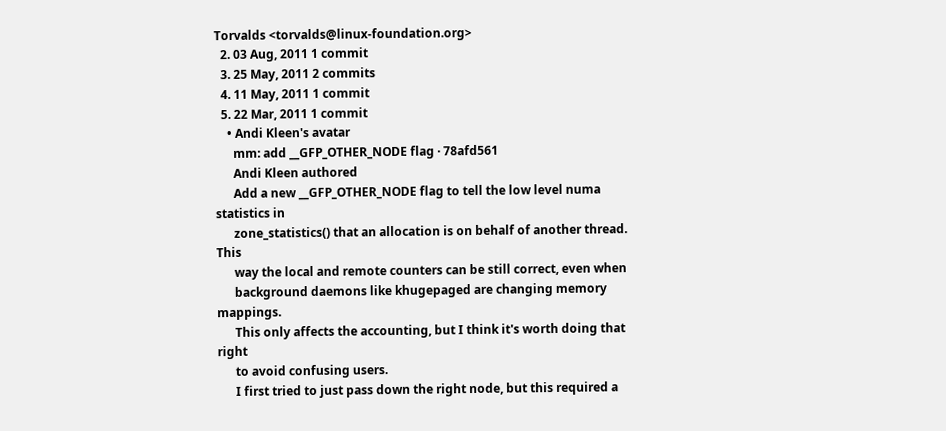Torvalds <torvalds@linux-foundation.org>
  2. 03 Aug, 2011 1 commit
  3. 25 May, 2011 2 commits
  4. 11 May, 2011 1 commit
  5. 22 Mar, 2011 1 commit
    • Andi Kleen's avatar
      mm: add __GFP_OTHER_NODE flag · 78afd561
      Andi Kleen authored
      Add a new __GFP_OTHER_NODE flag to tell the low level numa statistics in
      zone_statistics() that an allocation is on behalf of another thread.  This
      way the local and remote counters can be still correct, even when
      background daemons like khugepaged are changing memory mappings.
      This only affects the accounting, but I think it's worth doing that right
      to avoid confusing users.
      I first tried to just pass down the right node, but this required a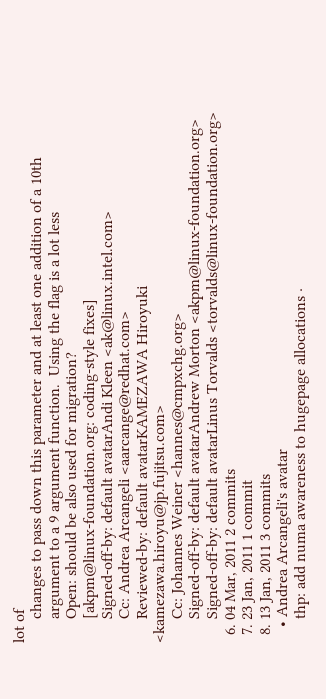lot of
      changes to pass down this parameter and at least one addition of a 10th
      argument to a 9 argument function.  Using the flag is a lot less
      Open: should be also used for migration?
      [akpm@linux-foundation.org: coding-style fixes]
      Signed-off-by: default avatarAndi Kleen <ak@linux.intel.com>
      Cc: Andrea Arcangeli <aarcange@redhat.com>
      Reviewed-by: default avatarKAMEZAWA Hiroyuki <kamezawa.hiroyu@jp.fujitsu.com>
      Cc: Johannes Weiner <hannes@cmpxchg.org>
      Signed-off-by: default avatarAndrew Morton <akpm@linux-foundation.org>
      Signed-off-by: default avatarLinus Torvalds <torvalds@linux-foundation.org>
  6. 04 Mar, 2011 2 commits
  7. 23 Jan, 2011 1 commit
  8. 13 Jan, 2011 3 commits
    • Andrea Arcangeli's avatar
      thp: add numa awareness to hugepage allocations ·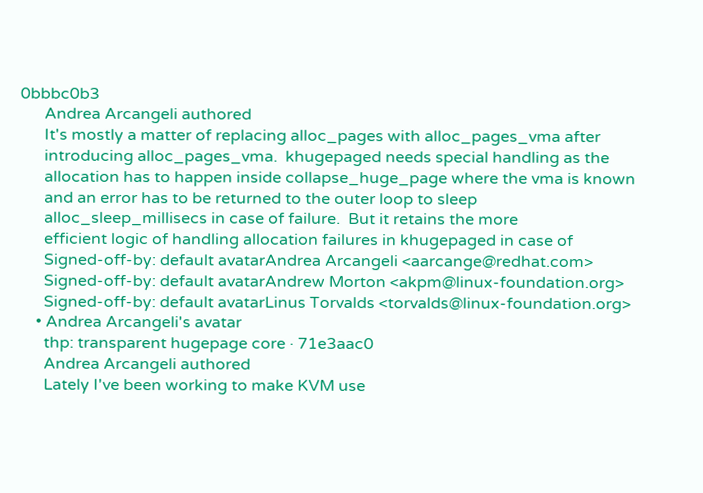0bbbc0b3
      Andrea Arcangeli authored
      It's mostly a matter of replacing alloc_pages with alloc_pages_vma after
      introducing alloc_pages_vma.  khugepaged needs special handling as the
      allocation has to happen inside collapse_huge_page where the vma is known
      and an error has to be returned to the outer loop to sleep
      alloc_sleep_millisecs in case of failure.  But it retains the more
      efficient logic of handling allocation failures in khugepaged in case of
      Signed-off-by: default avatarAndrea Arcangeli <aarcange@redhat.com>
      Signed-off-by: default avatarAndrew Morton <akpm@linux-foundation.org>
      Signed-off-by: default avatarLinus Torvalds <torvalds@linux-foundation.org>
    • Andrea Arcangeli's avatar
      thp: transparent hugepage core · 71e3aac0
      Andrea Arcangeli authored
      Lately I've been working to make KVM use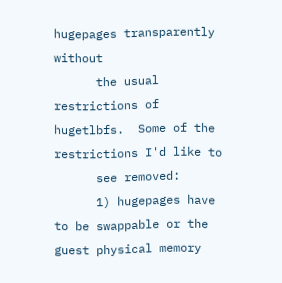hugepages transparently without
      the usual restrictions of hugetlbfs.  Some of the restrictions I'd like to
      see removed:
      1) hugepages have to be swappable or the guest physical memory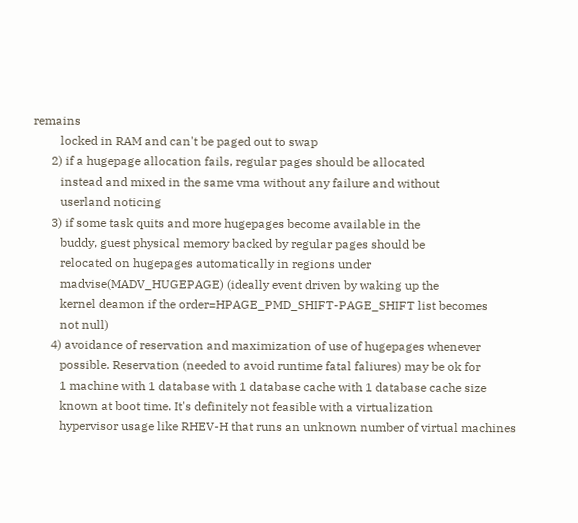remains
         locked in RAM and can't be paged out to swap
      2) if a hugepage allocation fails, regular pages should be allocated
         instead and mixed in the same vma without any failure and without
         userland noticing
      3) if some task quits and more hugepages become available in the
         buddy, guest physical memory backed by regular pages should be
         relocated on hugepages automatically in regions under
         madvise(MADV_HUGEPAGE) (ideally event driven by waking up the
         kernel deamon if the order=HPAGE_PMD_SHIFT-PAGE_SHIFT list becomes
         not null)
      4) avoidance of reservation and maximization of use of hugepages whenever
         possible. Reservation (needed to avoid runtime fatal faliures) may be ok for
         1 machine with 1 database with 1 database cache with 1 database cache size
         known at boot time. It's definitely not feasible with a virtualization
         hypervisor usage like RHEV-H that runs an unknown number of virtual machines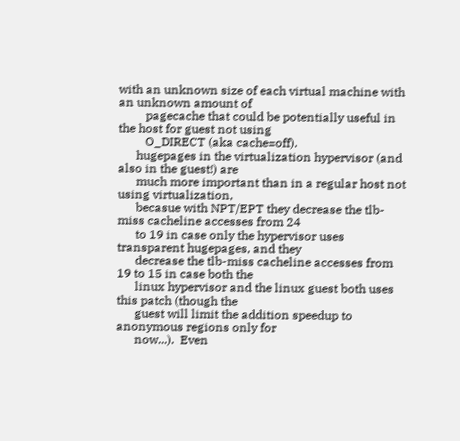with an unknown size of each virtual machine with an unknown amount of
         pagecache that could be potentially useful in the host for guest not using
         O_DIRECT (aka cache=off).
      hugepages in the virtualization hypervisor (and also in the guest!) are
      much more important than in a regular host not using virtualization,
      becasue with NPT/EPT they decrease the tlb-miss cacheline accesses from 24
      to 19 in case only the hypervisor uses transparent hugepages, and they
      decrease the tlb-miss cacheline accesses from 19 to 15 in case both the
      linux hypervisor and the linux guest both uses this patch (though the
      guest will limit the addition speedup to anonymous regions only for
      now...).  Even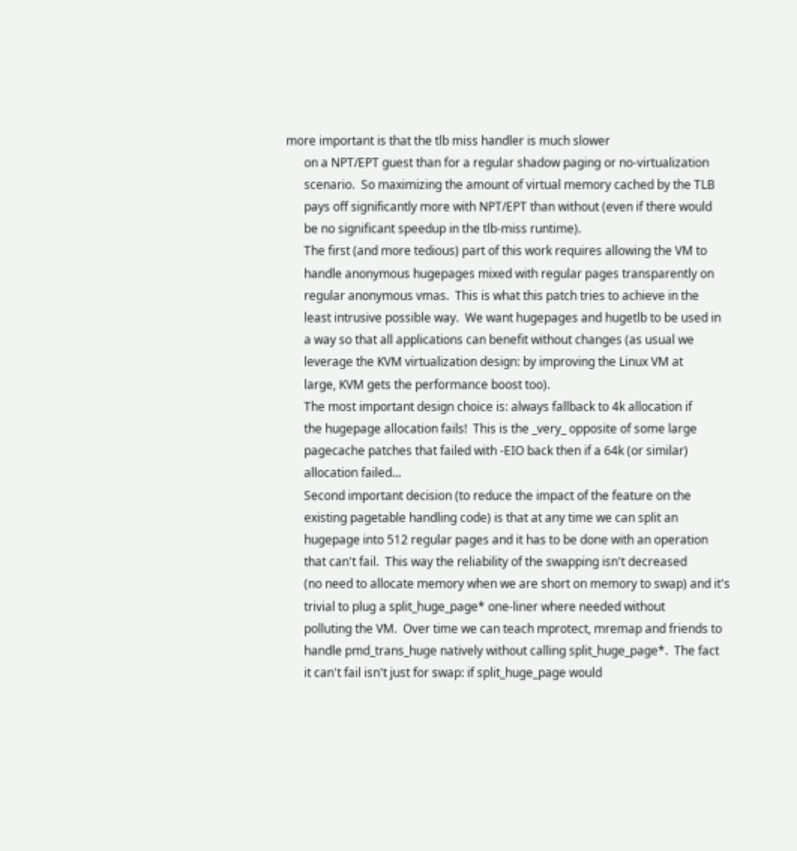more important is that the tlb miss handler is much slower
      on a NPT/EPT guest than for a regular shadow paging or no-virtualization
      scenario.  So maximizing the amount of virtual memory cached by the TLB
      pays off significantly more with NPT/EPT than without (even if there would
      be no significant speedup in the tlb-miss runtime).
      The first (and more tedious) part of this work requires allowing the VM to
      handle anonymous hugepages mixed with regular pages transparently on
      regular anonymous vmas.  This is what this patch tries to achieve in the
      least intrusive possible way.  We want hugepages and hugetlb to be used in
      a way so that all applications can benefit without changes (as usual we
      leverage the KVM virtualization design: by improving the Linux VM at
      large, KVM gets the performance boost too).
      The most important design choice is: always fallback to 4k allocation if
      the hugepage allocation fails!  This is the _very_ opposite of some large
      pagecache patches that failed with -EIO back then if a 64k (or similar)
      allocation failed...
      Second important decision (to reduce the impact of the feature on the
      existing pagetable handling code) is that at any time we can split an
      hugepage into 512 regular pages and it has to be done with an operation
      that can't fail.  This way the reliability of the swapping isn't decreased
      (no need to allocate memory when we are short on memory to swap) and it's
      trivial to plug a split_huge_page* one-liner where needed without
      polluting the VM.  Over time we can teach mprotect, mremap and friends to
      handle pmd_trans_huge natively without calling split_huge_page*.  The fact
      it can't fail isn't just for swap: if split_huge_page would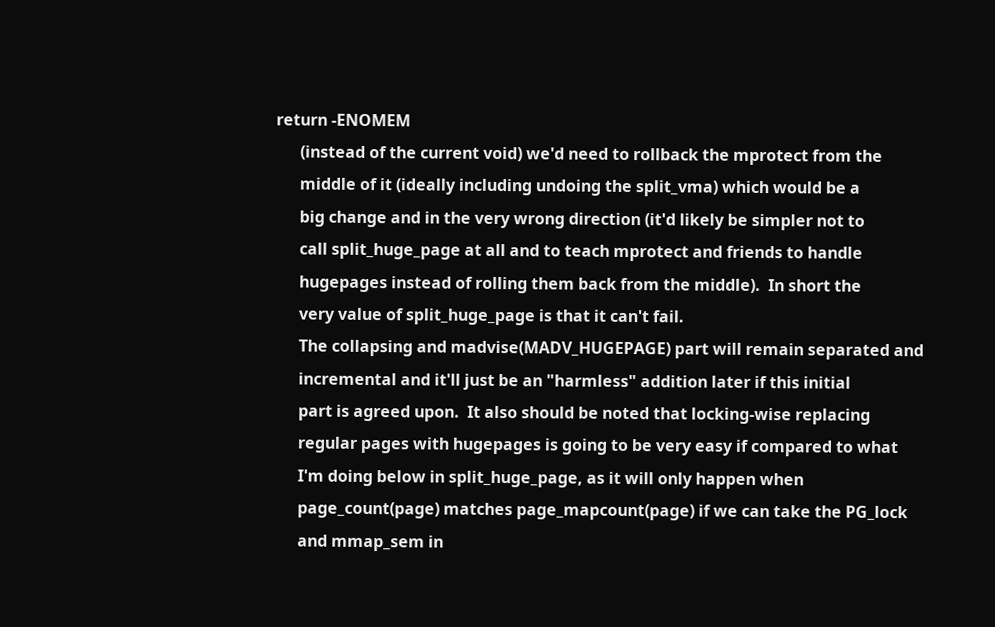return -ENOMEM
      (instead of the current void) we'd need to rollback the mprotect from the
      middle of it (ideally including undoing the split_vma) which would be a
      big change and in the very wrong direction (it'd likely be simpler not to
      call split_huge_page at all and to teach mprotect and friends to handle
      hugepages instead of rolling them back from the middle).  In short the
      very value of split_huge_page is that it can't fail.
      The collapsing and madvise(MADV_HUGEPAGE) part will remain separated and
      incremental and it'll just be an "harmless" addition later if this initial
      part is agreed upon.  It also should be noted that locking-wise replacing
      regular pages with hugepages is going to be very easy if compared to what
      I'm doing below in split_huge_page, as it will only happen when
      page_count(page) matches page_mapcount(page) if we can take the PG_lock
      and mmap_sem in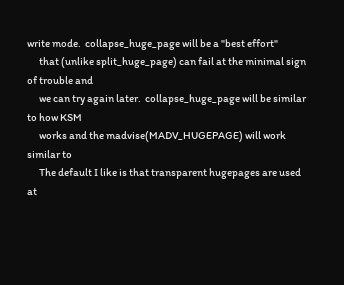write mode.  collapse_huge_page will be a "best effort"
      that (unlike split_huge_page) can fail at the minimal sign of trouble and
      we can try again later.  collapse_huge_page will be similar to how KSM
      works and the madvise(MADV_HUGEPAGE) will work similar to
      The default I like is that transparent hugepages are used at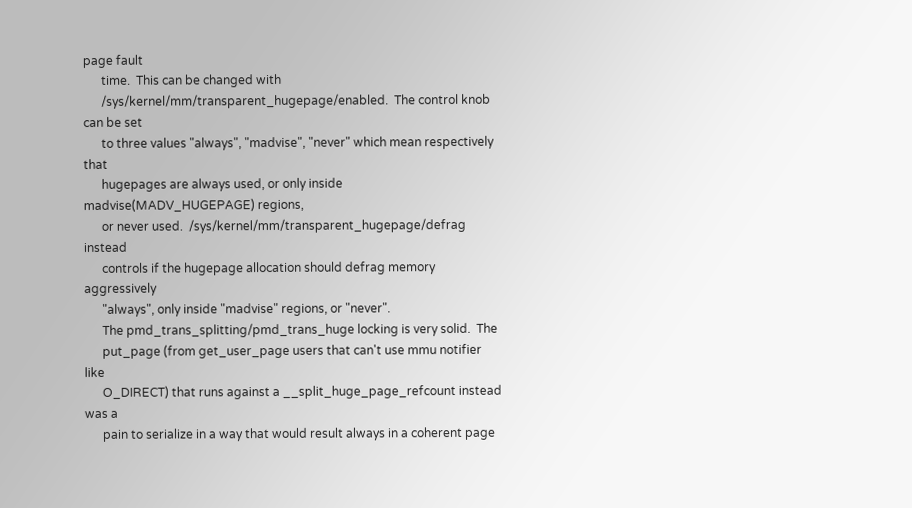page fault
      time.  This can be changed with
      /sys/kernel/mm/transparent_hugepage/enabled.  The control knob can be set
      to three values "always", "madvise", "never" which mean respectively that
      hugepages are always used, or only inside madvise(MADV_HUGEPAGE) regions,
      or never used.  /sys/kernel/mm/transparent_hugepage/defrag instead
      controls if the hugepage allocation should defrag memory aggressively
      "always", only inside "madvise" regions, or "never".
      The pmd_trans_splitting/pmd_trans_huge locking is very solid.  The
      put_page (from get_user_page users that can't use mmu notifier like
      O_DIRECT) that runs against a __split_huge_page_refcount instead was a
      pain to serialize in a way that would result always in a coherent page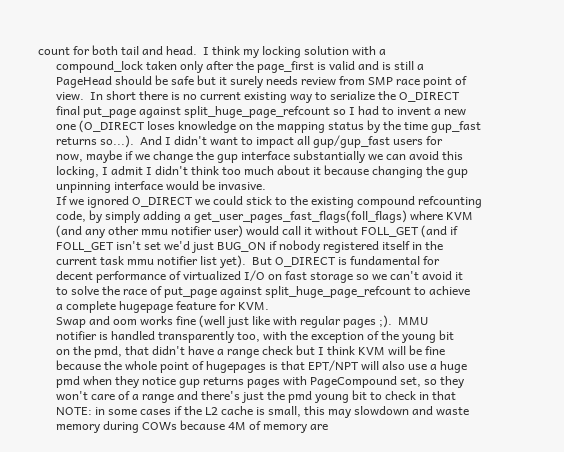count for both tail and head.  I think my locking solution with a
      compound_lock taken only after the page_first is valid and is still a
      PageHead should be safe but it surely needs review from SMP race point of
      view.  In short there is no current existing way to serialize the O_DIRECT
      final put_page against split_huge_page_refcount so I had to invent a new
      one (O_DIRECT loses knowledge on the mapping status by the time gup_fast
      returns so...).  And I didn't want to impact all gup/gup_fast users for
      now, maybe if we change the gup interface substantially we can avoid this
      locking, I admit I didn't think too much about it because changing the gup
      unpinning interface would be invasive.
      If we ignored O_DIRECT we could stick to the existing compound refcounting
      code, by simply adding a get_user_pages_fast_flags(foll_flags) where KVM
      (and any other mmu notifier user) would call it without FOLL_GET (and if
      FOLL_GET isn't set we'd just BUG_ON if nobody registered itself in the
      current task mmu notifier list yet).  But O_DIRECT is fundamental for
      decent performance of virtualized I/O on fast storage so we can't avoid it
      to solve the race of put_page against split_huge_page_refcount to achieve
      a complete hugepage feature for KVM.
      Swap and oom works fine (well just like with regular pages ;).  MMU
      notifier is handled transparently too, with the exception of the young bit
      on the pmd, that didn't have a range check but I think KVM will be fine
      because the whole point of hugepages is that EPT/NPT will also use a huge
      pmd when they notice gup returns pages with PageCompound set, so they
      won't care of a range and there's just the pmd young bit to check in that
      NOTE: in some cases if the L2 cache is small, this may slowdown and waste
      memory during COWs because 4M of memory are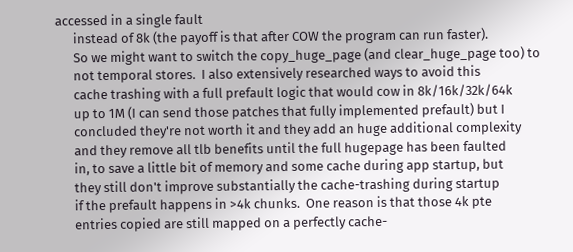accessed in a single fault
      instead of 8k (the payoff is that after COW the program can run faster).
      So we might want to switch the copy_huge_page (and clear_huge_page too) to
      not temporal stores.  I also extensively researched ways to avoid this
      cache trashing with a full prefault logic that would cow in 8k/16k/32k/64k
      up to 1M (I can send those patches that fully implemented prefault) but I
      concluded they're not worth it and they add an huge additional complexity
      and they remove all tlb benefits until the full hugepage has been faulted
      in, to save a little bit of memory and some cache during app startup, but
      they still don't improve substantially the cache-trashing during startup
      if the prefault happens in >4k chunks.  One reason is that those 4k pte
      entries copied are still mapped on a perfectly cache-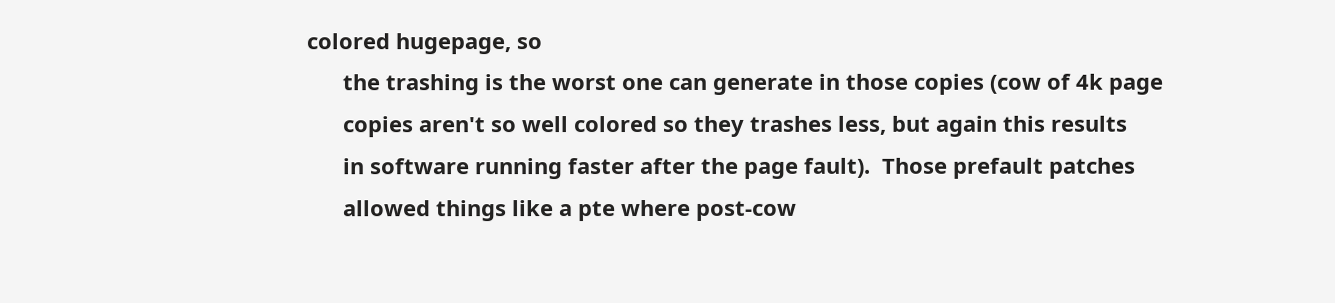colored hugepage, so
      the trashing is the worst one can generate in those copies (cow of 4k page
      copies aren't so well colored so they trashes less, but again this results
      in software running faster after the page fault).  Those prefault patches
      allowed things like a pte where post-cow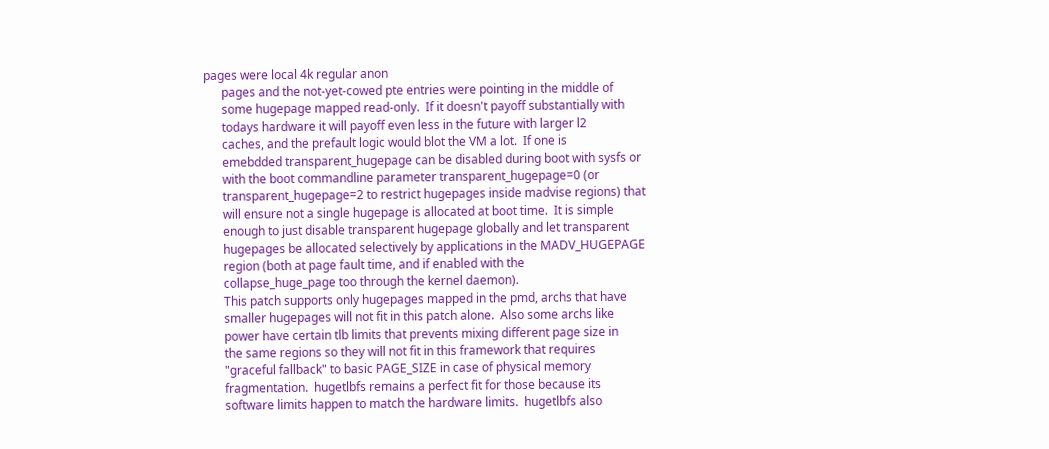pages were local 4k regular anon
      pages and the not-yet-cowed pte entries were pointing in the middle of
      some hugepage mapped read-only.  If it doesn't payoff substantially with
      todays hardware it will payoff even less in the future with larger l2
      caches, and the prefault logic would blot the VM a lot.  If one is
      emebdded transparent_hugepage can be disabled during boot with sysfs or
      with the boot commandline parameter transparent_hugepage=0 (or
      transparent_hugepage=2 to restrict hugepages inside madvise regions) that
      will ensure not a single hugepage is allocated at boot time.  It is simple
      enough to just disable transparent hugepage globally and let transparent
      hugepages be allocated selectively by applications in the MADV_HUGEPAGE
      region (both at page fault time, and if enabled with the
      collapse_huge_page too through the kernel daemon).
      This patch supports only hugepages mapped in the pmd, archs that have
      smaller hugepages will not fit in this patch alone.  Also some archs like
      power have certain tlb limits that prevents mixing different page size in
      the same regions so they will not fit in this framework that requires
      "graceful fallback" to basic PAGE_SIZE in case of physical memory
      fragmentation.  hugetlbfs remains a perfect fit for those because its
      software limits happen to match the hardware limits.  hugetlbfs also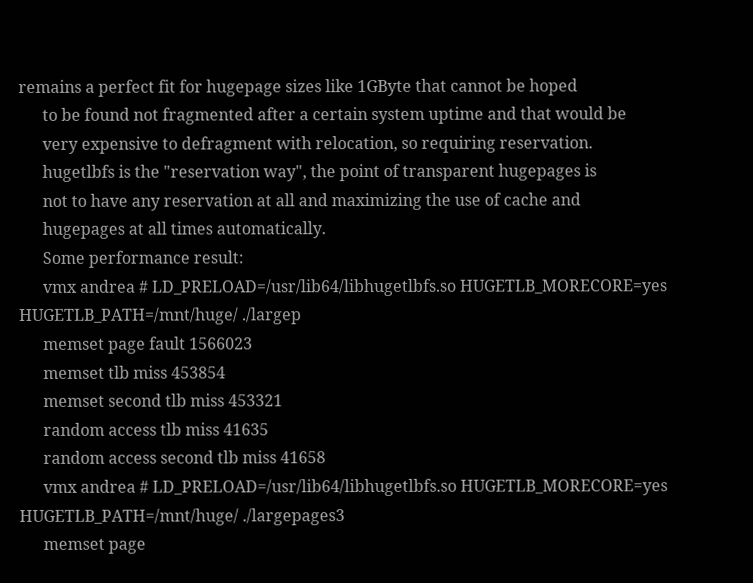remains a perfect fit for hugepage sizes like 1GByte that cannot be hoped
      to be found not fragmented after a certain system uptime and that would be
      very expensive to defragment with relocation, so requiring reservation.
      hugetlbfs is the "reservation way", the point of transparent hugepages is
      not to have any reservation at all and maximizing the use of cache and
      hugepages at all times automatically.
      Some performance result:
      vmx andrea # LD_PRELOAD=/usr/lib64/libhugetlbfs.so HUGETLB_MORECORE=yes HUGETLB_PATH=/mnt/huge/ ./largep
      memset page fault 1566023
      memset tlb miss 453854
      memset second tlb miss 453321
      random access tlb miss 41635
      random access second tlb miss 41658
      vmx andrea # LD_PRELOAD=/usr/lib64/libhugetlbfs.so HUGETLB_MORECORE=yes HUGETLB_PATH=/mnt/huge/ ./largepages3
      memset page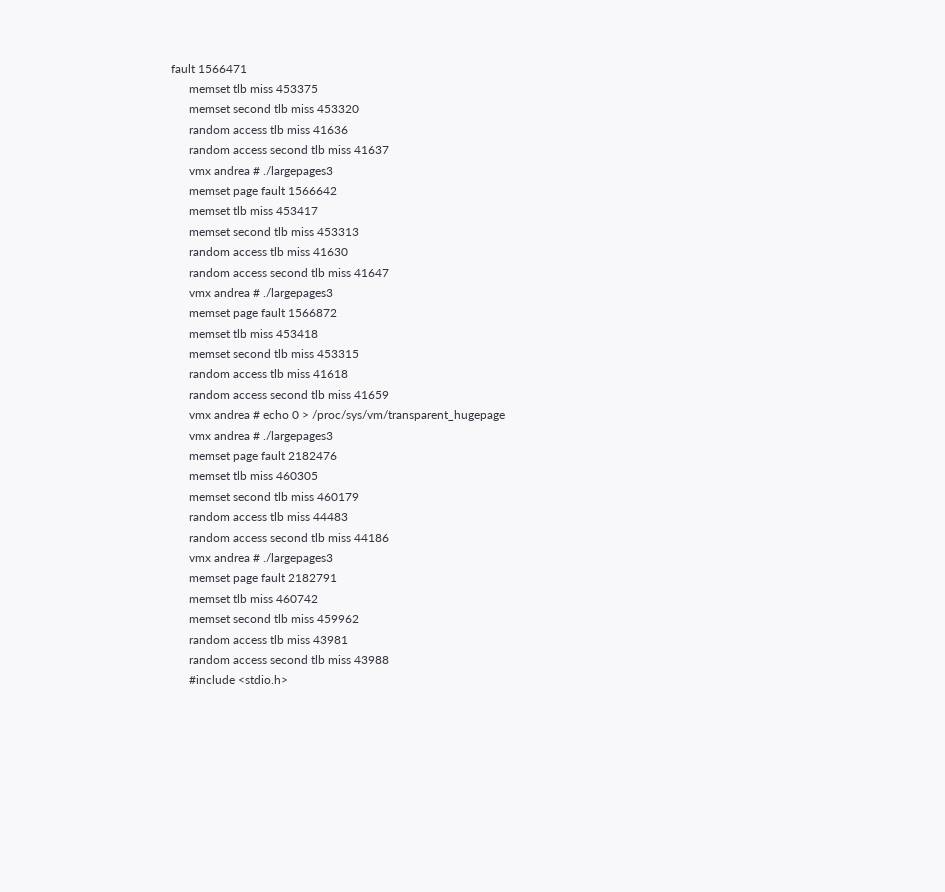fault 1566471
      memset tlb miss 453375
      memset second tlb miss 453320
      random access tlb miss 41636
      random access second tlb miss 41637
      vmx andrea # ./largepages3
      memset page fault 1566642
      memset tlb miss 453417
      memset second tlb miss 453313
      random access tlb miss 41630
      random access second tlb miss 41647
      vmx andrea # ./largepages3
      memset page fault 1566872
      memset tlb miss 453418
      memset second tlb miss 453315
      random access tlb miss 41618
      random access second tlb miss 41659
      vmx andrea # echo 0 > /proc/sys/vm/transparent_hugepage
      vmx andrea # ./largepages3
      memset page fault 2182476
      memset tlb miss 460305
      memset second tlb miss 460179
      random access tlb miss 44483
      random access second tlb miss 44186
      vmx andrea # ./largepages3
      memset page fault 2182791
      memset tlb miss 460742
      memset second tlb miss 459962
      random access tlb miss 43981
      random access second tlb miss 43988
      #include <stdio.h>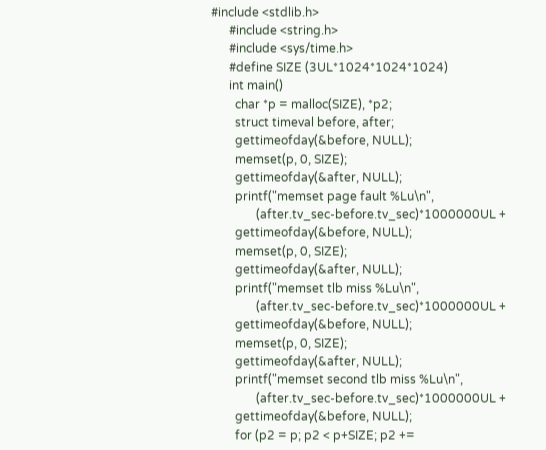#include <stdlib.h>
      #include <string.h>
      #include <sys/time.h>
      #define SIZE (3UL*1024*1024*1024)
      int main()
        char *p = malloc(SIZE), *p2;
        struct timeval before, after;
        gettimeofday(&before, NULL);
        memset(p, 0, SIZE);
        gettimeofday(&after, NULL);
        printf("memset page fault %Lu\n",
               (after.tv_sec-before.tv_sec)*1000000UL +
        gettimeofday(&before, NULL);
        memset(p, 0, SIZE);
        gettimeofday(&after, NULL);
        printf("memset tlb miss %Lu\n",
               (after.tv_sec-before.tv_sec)*1000000UL +
        gettimeofday(&before, NULL);
        memset(p, 0, SIZE);
        gettimeofday(&after, NULL);
        printf("memset second tlb miss %Lu\n",
               (after.tv_sec-before.tv_sec)*1000000UL +
        gettimeofday(&before, NULL);
        for (p2 = p; p2 < p+SIZE; p2 +=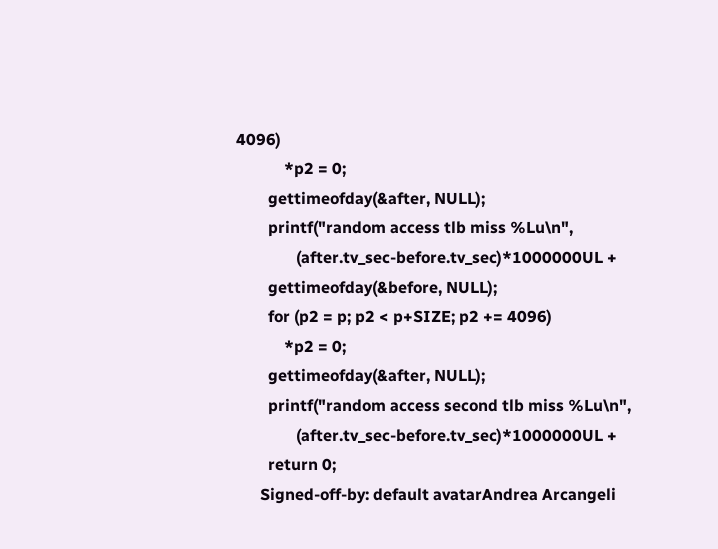4096)
            *p2 = 0;
        gettimeofday(&after, NULL);
        printf("random access tlb miss %Lu\n",
               (after.tv_sec-before.tv_sec)*1000000UL +
        gettimeofday(&before, NULL);
        for (p2 = p; p2 < p+SIZE; p2 += 4096)
            *p2 = 0;
        gettimeofday(&after, NULL);
        printf("random access second tlb miss %Lu\n",
               (after.tv_sec-before.tv_sec)*1000000UL +
        return 0;
      Signed-off-by: default avatarAndrea Arcangeli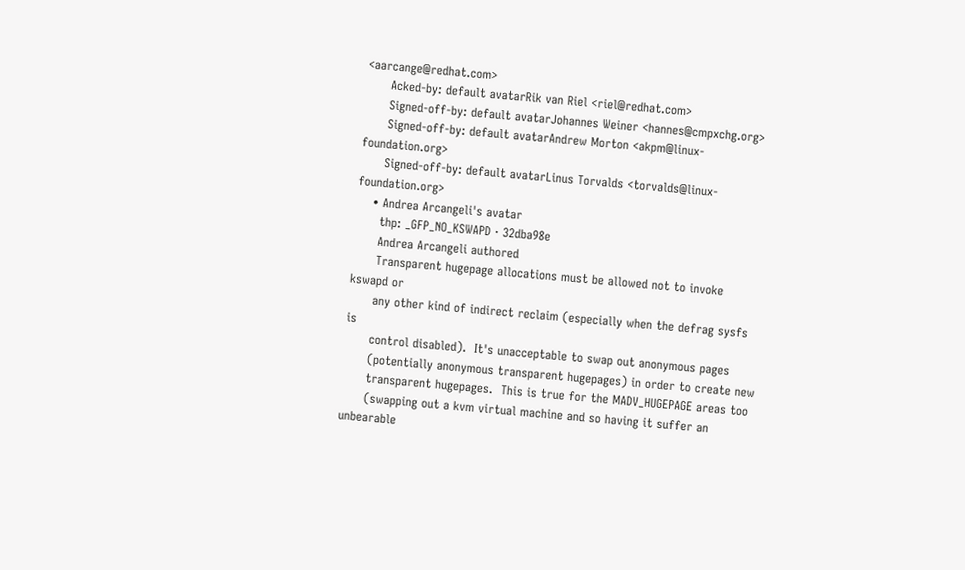<aarcange@redhat.com>
      Acked-by: default avatarRik van Riel <riel@redhat.com>
      Signed-off-by: default avatarJohannes Weiner <hannes@cmpxchg.org>
      Signed-off-by: default avatarAndrew Morton <akpm@linux-foundation.org>
      Signed-off-by: default avatarLinus Torvalds <torvalds@linux-foundation.org>
    • Andrea Arcangeli's avatar
      thp: _GFP_NO_KSWAPD · 32dba98e
      Andrea Arcangeli authored
      Transparent hugepage allocations must be allowed not to invoke kswapd or
      any other kind of indirect reclaim (especially when the defrag sysfs is
      control disabled).  It's unacceptable to swap out anonymous pages
      (potentially anonymous transparent hugepages) in order to create new
      transparent hugepages.  This is true for the MADV_HUGEPAGE areas too
      (swapping out a kvm virtual machine and so having it suffer an unbearable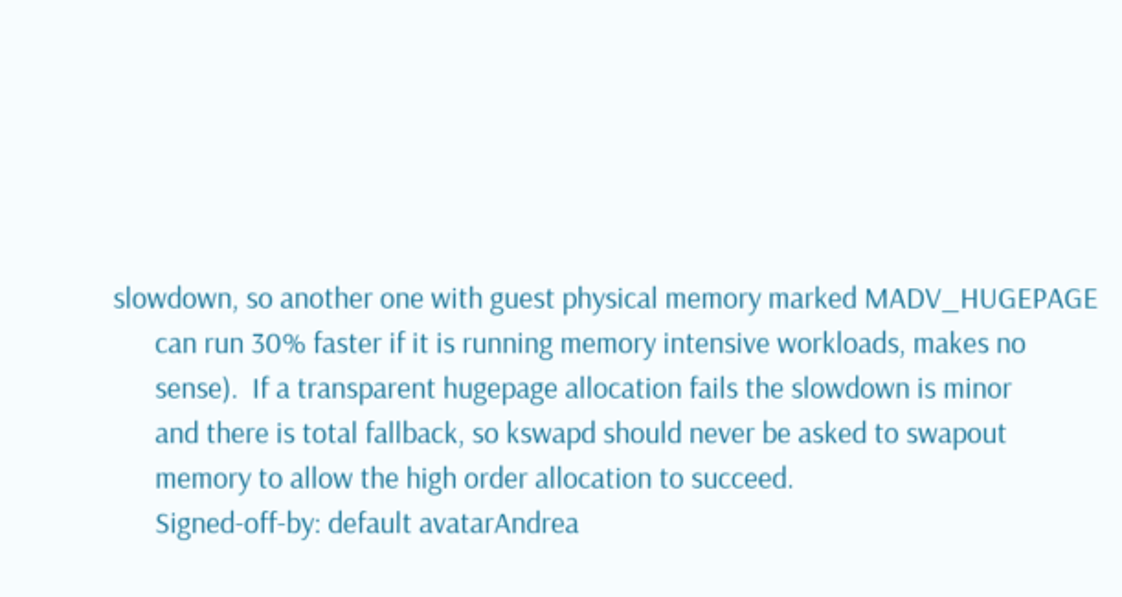slowdown, so another one with guest physical memory marked MADV_HUGEPAGE
      can run 30% faster if it is running memory intensive workloads, makes no
      sense).  If a transparent hugepage allocation fails the slowdown is minor
      and there is total fallback, so kswapd should never be asked to swapout
      memory to allow the high order allocation to succeed.
      Signed-off-by: default avatarAndrea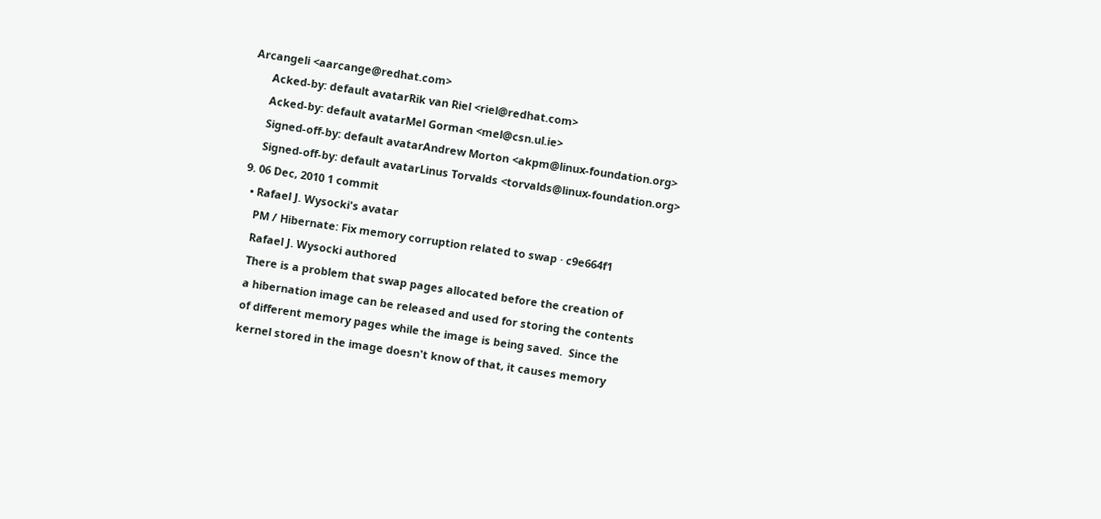Arcangeli <aarcange@redhat.com>
      Acked-by: default avatarRik van Riel <riel@redhat.com>
      Acked-by: default avatarMel Gorman <mel@csn.ul.ie>
      Signed-off-by: default avatarAndrew Morton <akpm@linux-foundation.org>
      Signed-off-by: default avatarLinus Torvalds <torvalds@linux-foundation.org>
  9. 06 Dec, 2010 1 commit
    • Rafael J. Wysocki's avatar
      PM / Hibernate: Fix memory corruption related to swap · c9e664f1
      Rafael J. Wysocki authored
      There is a problem that swap pages allocated before the creation of
      a hibernation image can be released and used for storing the contents
      of different memory pages while the image is being saved.  Since the
      kernel stored in the image doesn't know of that, it causes memory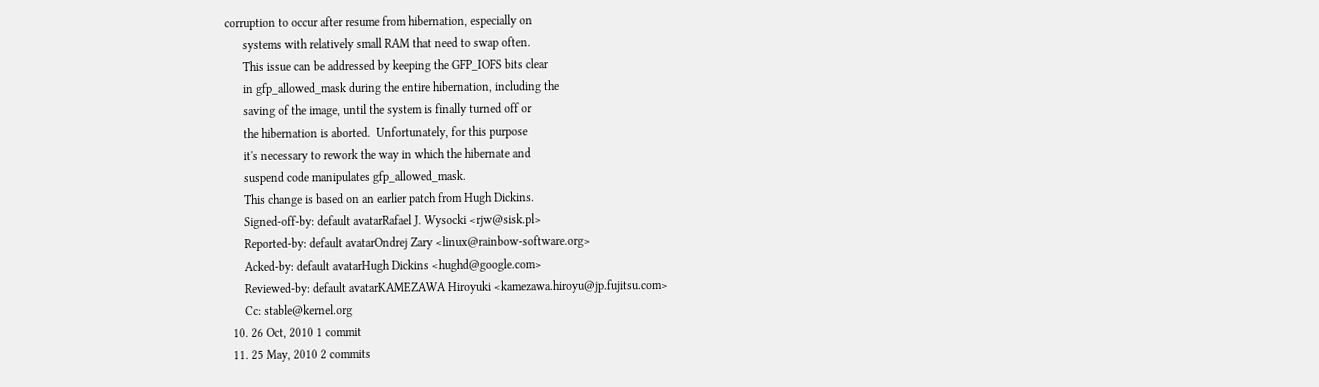corruption to occur after resume from hibernation, especially on
      systems with relatively small RAM that need to swap often.
      This issue can be addressed by keeping the GFP_IOFS bits clear
      in gfp_allowed_mask during the entire hibernation, including the
      saving of the image, until the system is finally turned off or
      the hibernation is aborted.  Unfortunately, for this purpose
      it's necessary to rework the way in which the hibernate and
      suspend code manipulates gfp_allowed_mask.
      This change is based on an earlier patch from Hugh Dickins.
      Signed-off-by: default avatarRafael J. Wysocki <rjw@sisk.pl>
      Reported-by: default avatarOndrej Zary <linux@rainbow-software.org>
      Acked-by: default avatarHugh Dickins <hughd@google.com>
      Reviewed-by: default avatarKAMEZAWA Hiroyuki <kamezawa.hiroyu@jp.fujitsu.com>
      Cc: stable@kernel.org
  10. 26 Oct, 2010 1 commit
  11. 25 May, 2010 2 commits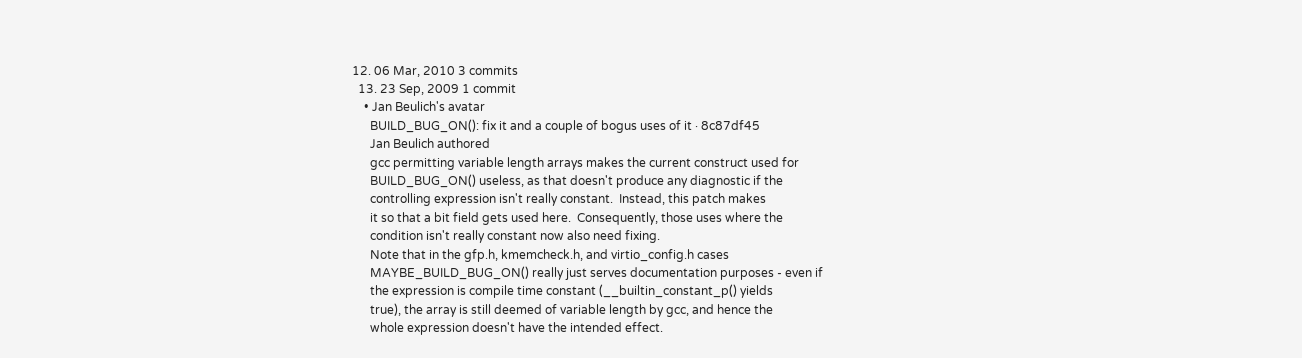12. 06 Mar, 2010 3 commits
  13. 23 Sep, 2009 1 commit
    • Jan Beulich's avatar
      BUILD_BUG_ON(): fix it and a couple of bogus uses of it · 8c87df45
      Jan Beulich authored
      gcc permitting variable length arrays makes the current construct used for
      BUILD_BUG_ON() useless, as that doesn't produce any diagnostic if the
      controlling expression isn't really constant.  Instead, this patch makes
      it so that a bit field gets used here.  Consequently, those uses where the
      condition isn't really constant now also need fixing.
      Note that in the gfp.h, kmemcheck.h, and virtio_config.h cases
      MAYBE_BUILD_BUG_ON() really just serves documentation purposes - even if
      the expression is compile time constant (__builtin_constant_p() yields
      true), the array is still deemed of variable length by gcc, and hence the
      whole expression doesn't have the intended effect.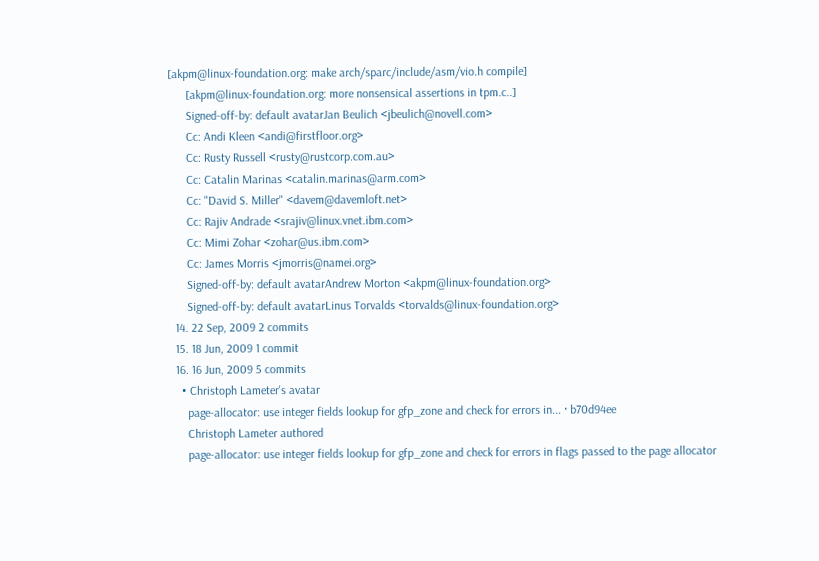[akpm@linux-foundation.org: make arch/sparc/include/asm/vio.h compile]
      [akpm@linux-foundation.org: more nonsensical assertions in tpm.c..]
      Signed-off-by: default avatarJan Beulich <jbeulich@novell.com>
      Cc: Andi Kleen <andi@firstfloor.org>
      Cc: Rusty Russell <rusty@rustcorp.com.au>
      Cc: Catalin Marinas <catalin.marinas@arm.com>
      Cc: "David S. Miller" <davem@davemloft.net>
      Cc: Rajiv Andrade <srajiv@linux.vnet.ibm.com>
      Cc: Mimi Zohar <zohar@us.ibm.com>
      Cc: James Morris <jmorris@namei.org>
      Signed-off-by: default avatarAndrew Morton <akpm@linux-foundation.org>
      Signed-off-by: default avatarLinus Torvalds <torvalds@linux-foundation.org>
  14. 22 Sep, 2009 2 commits
  15. 18 Jun, 2009 1 commit
  16. 16 Jun, 2009 5 commits
    • Christoph Lameter's avatar
      page-allocator: use integer fields lookup for gfp_zone and check for errors in... · b70d94ee
      Christoph Lameter authored
      page-allocator: use integer fields lookup for gfp_zone and check for errors in flags passed to the page allocator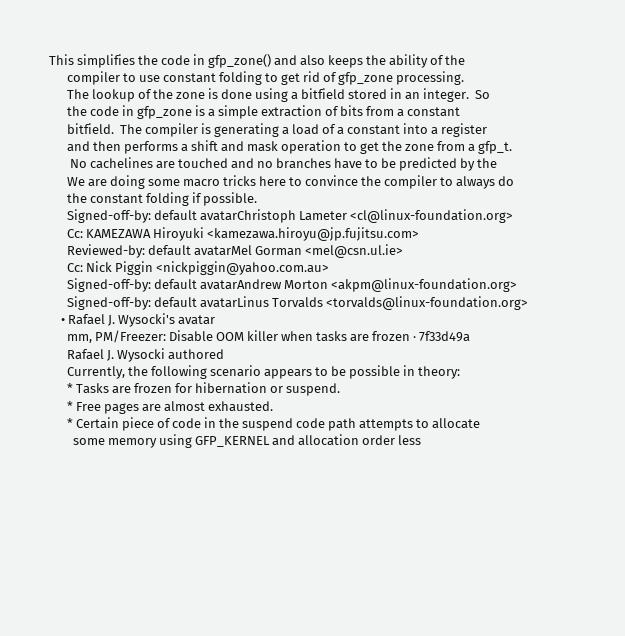This simplifies the code in gfp_zone() and also keeps the ability of the
      compiler to use constant folding to get rid of gfp_zone processing.
      The lookup of the zone is done using a bitfield stored in an integer.  So
      the code in gfp_zone is a simple extraction of bits from a constant
      bitfield.  The compiler is generating a load of a constant into a register
      and then performs a shift and mask operation to get the zone from a gfp_t.
       No cachelines are touched and no branches have to be predicted by the
      We are doing some macro tricks here to convince the compiler to always do
      the constant folding if possible.
      Signed-off-by: default avatarChristoph Lameter <cl@linux-foundation.org>
      Cc: KAMEZAWA Hiroyuki <kamezawa.hiroyu@jp.fujitsu.com>
      Reviewed-by: default avatarMel Gorman <mel@csn.ul.ie>
      Cc: Nick Piggin <nickpiggin@yahoo.com.au>
      Signed-off-by: default avatarAndrew Morton <akpm@linux-foundation.org>
      Signed-off-by: default avatarLinus Torvalds <torvalds@linux-foundation.org>
    • Rafael J. Wysocki's avatar
      mm, PM/Freezer: Disable OOM killer when tasks are frozen · 7f33d49a
      Rafael J. Wysocki authored
      Currently, the following scenario appears to be possible in theory:
      * Tasks are frozen for hibernation or suspend.
      * Free pages are almost exhausted.
      * Certain piece of code in the suspend code path attempts to allocate
        some memory using GFP_KERNEL and allocation order less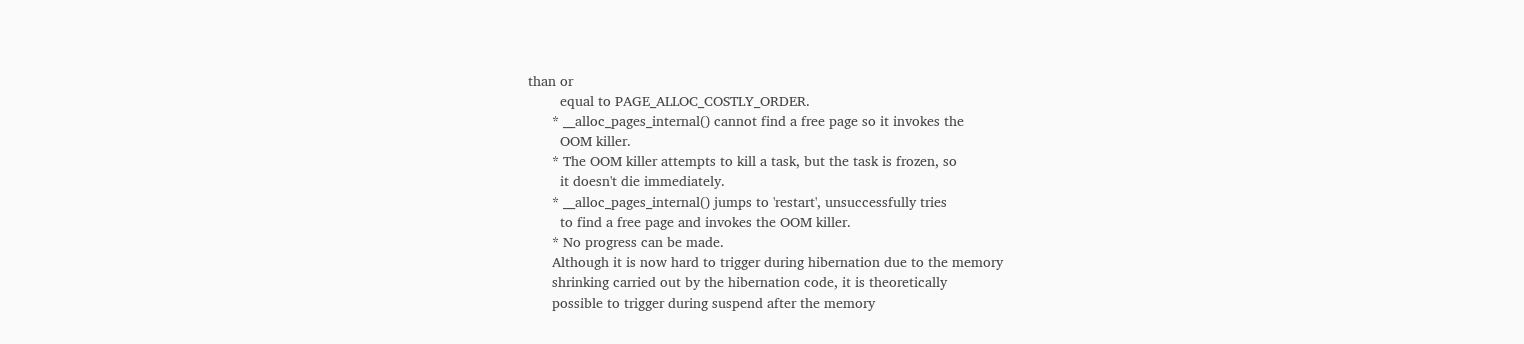than or
        equal to PAGE_ALLOC_COSTLY_ORDER.
      * __alloc_pages_internal() cannot find a free page so it invokes the
        OOM killer.
      * The OOM killer attempts to kill a task, but the task is frozen, so
        it doesn't die immediately.
      * __alloc_pages_internal() jumps to 'restart', unsuccessfully tries
        to find a free page and invokes the OOM killer.
      * No progress can be made.
      Although it is now hard to trigger during hibernation due to the memory
      shrinking carried out by the hibernation code, it is theoretically
      possible to trigger during suspend after the memory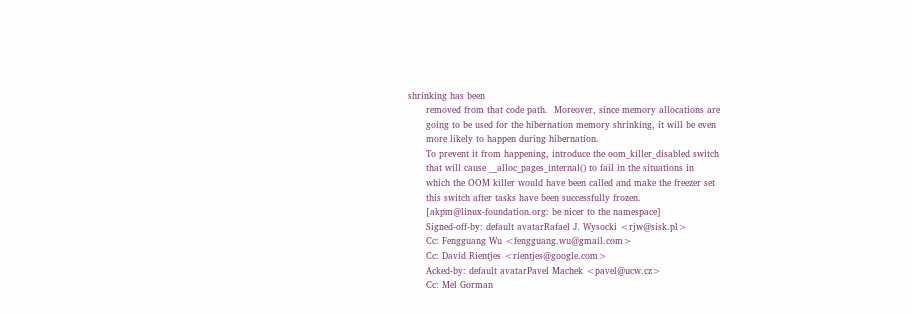shrinking has been
      removed from that code path.  Moreover, since memory allocations are
      going to be used for the hibernation memory shrinking, it will be even
      more likely to happen during hibernation.
      To prevent it from happening, introduce the oom_killer_disabled switch
      that will cause __alloc_pages_internal() to fail in the situations in
      which the OOM killer would have been called and make the freezer set
      this switch after tasks have been successfully frozen.
      [akpm@linux-foundation.org: be nicer to the namespace]
      Signed-off-by: default avatarRafael J. Wysocki <rjw@sisk.pl>
      Cc: Fengguang Wu <fengguang.wu@gmail.com>
      Cc: David Rientjes <rientjes@google.com>
      Acked-by: default avatarPavel Machek <pavel@ucw.cz>
      Cc: Mel Gorman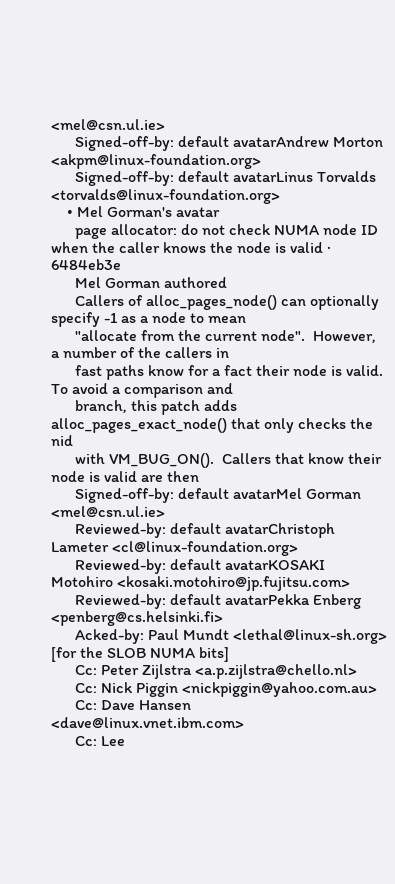<mel@csn.ul.ie>
      Signed-off-by: default avatarAndrew Morton <akpm@linux-foundation.org>
      Signed-off-by: default avatarLinus Torvalds <torvalds@linux-foundation.org>
    • Mel Gorman's avatar
      page allocator: do not check NUMA node ID when the caller knows the node is valid · 6484eb3e
      Mel Gorman authored
      Callers of alloc_pages_node() can optionally specify -1 as a node to mean
      "allocate from the current node".  However, a number of the callers in
      fast paths know for a fact their node is valid.  To avoid a comparison and
      branch, this patch adds alloc_pages_exact_node() that only checks the nid
      with VM_BUG_ON().  Callers that know their node is valid are then
      Signed-off-by: default avatarMel Gorman <mel@csn.ul.ie>
      Reviewed-by: default avatarChristoph Lameter <cl@linux-foundation.org>
      Reviewed-by: default avatarKOSAKI Motohiro <kosaki.motohiro@jp.fujitsu.com>
      Reviewed-by: default avatarPekka Enberg <penberg@cs.helsinki.fi>
      Acked-by: Paul Mundt <lethal@linux-sh.org>    [for the SLOB NUMA bits]
      Cc: Peter Zijlstra <a.p.zijlstra@chello.nl>
      Cc: Nick Piggin <nickpiggin@yahoo.com.au>
      Cc: Dave Hansen <dave@linux.vnet.ibm.com>
      Cc: Lee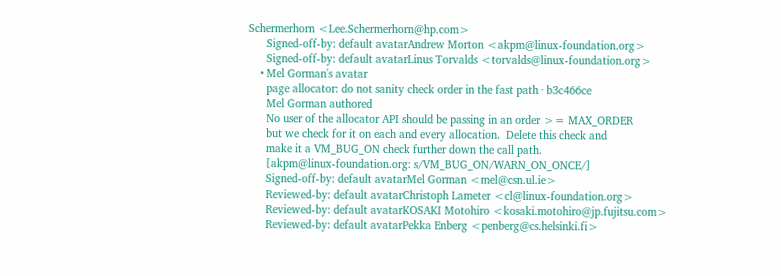Schermerhorn <Lee.Schermerhorn@hp.com>
      Signed-off-by: default avatarAndrew Morton <akpm@linux-foundation.org>
      Signed-off-by: default avatarLinus Torvalds <torvalds@linux-foundation.org>
    • Mel Gorman's avatar
      page allocator: do not sanity check order in the fast path · b3c466ce
      Mel Gorman authored
      No user of the allocator API should be passing in an order >= MAX_ORDER
      but we check for it on each and every allocation.  Delete this check and
      make it a VM_BUG_ON check further down the call path.
      [akpm@linux-foundation.org: s/VM_BUG_ON/WARN_ON_ONCE/]
      Signed-off-by: default avatarMel Gorman <mel@csn.ul.ie>
      Reviewed-by: default avatarChristoph Lameter <cl@linux-foundation.org>
      Reviewed-by: default avatarKOSAKI Motohiro <kosaki.motohiro@jp.fujitsu.com>
      Reviewed-by: default avatarPekka Enberg <penberg@cs.helsinki.fi>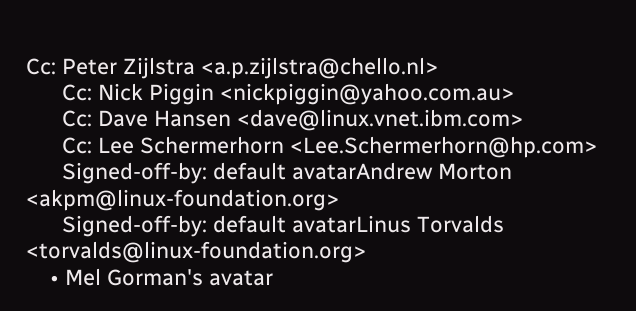Cc: Peter Zijlstra <a.p.zijlstra@chello.nl>
      Cc: Nick Piggin <nickpiggin@yahoo.com.au>
      Cc: Dave Hansen <dave@linux.vnet.ibm.com>
      Cc: Lee Schermerhorn <Lee.Schermerhorn@hp.com>
      Signed-off-by: default avatarAndrew Morton <akpm@linux-foundation.org>
      Signed-off-by: default avatarLinus Torvalds <torvalds@linux-foundation.org>
    • Mel Gorman's avatar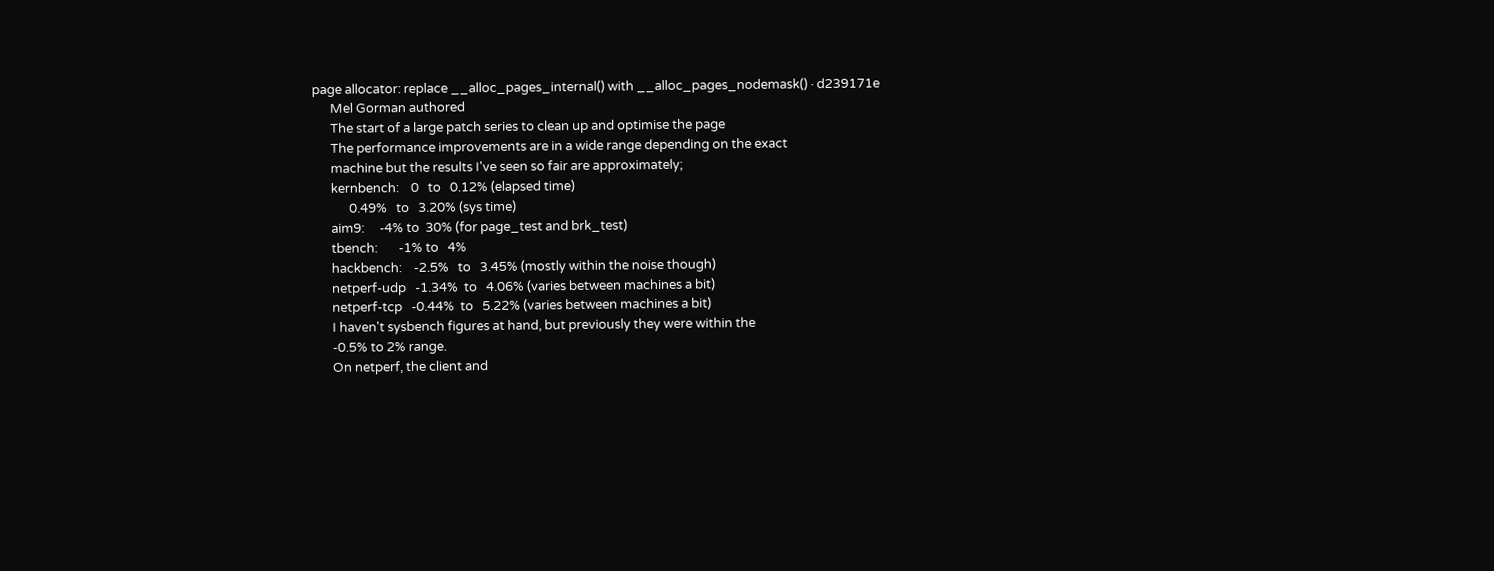page allocator: replace __alloc_pages_internal() with __alloc_pages_nodemask() · d239171e
      Mel Gorman authored
      The start of a large patch series to clean up and optimise the page
      The performance improvements are in a wide range depending on the exact
      machine but the results I've seen so fair are approximately;
      kernbench:    0   to   0.12% (elapsed time)
            0.49%   to   3.20% (sys time)
      aim9:     -4% to  30% (for page_test and brk_test)
      tbench:       -1% to   4%
      hackbench:    -2.5%   to   3.45% (mostly within the noise though)
      netperf-udp   -1.34%  to   4.06% (varies between machines a bit)
      netperf-tcp   -0.44%  to   5.22% (varies between machines a bit)
      I haven't sysbench figures at hand, but previously they were within the
      -0.5% to 2% range.
      On netperf, the client and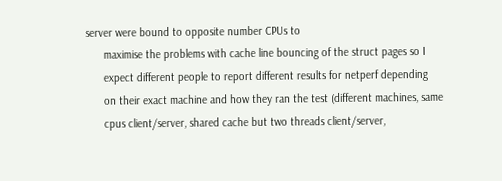server were bound to opposite number CPUs to
      maximise the problems with cache line bouncing of the struct pages so I
      expect different people to report different results for netperf depending
      on their exact machine and how they ran the test (different machines, same
      cpus client/server, shared cache but two threads client/server,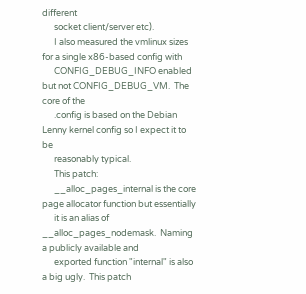different
      socket client/server etc).
      I also measured the vmlinux sizes for a single x86-based config with
      CONFIG_DEBUG_INFO enabled but not CONFIG_DEBUG_VM.  The core of the
      .config is based on the Debian Lenny kernel config so I expect it to be
      reasonably typical.
      This patch:
      __alloc_pages_internal is the core page allocator function but essentially
      it is an alias of __alloc_pages_nodemask.  Naming a publicly available and
      exported function "internal" is also a big ugly.  This patch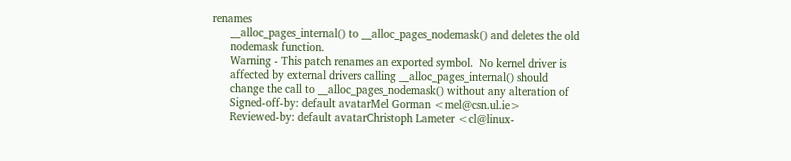renames
      __alloc_pages_internal() to __alloc_pages_nodemask() and deletes the old
      nodemask function.
      Warning - This patch renames an exported symbol.  No kernel driver is
      affected by external drivers calling __alloc_pages_internal() should
      change the call to __alloc_pages_nodemask() without any alteration of
      Signed-off-by: default avatarMel Gorman <mel@csn.ul.ie>
      Reviewed-by: default avatarChristoph Lameter <cl@linux-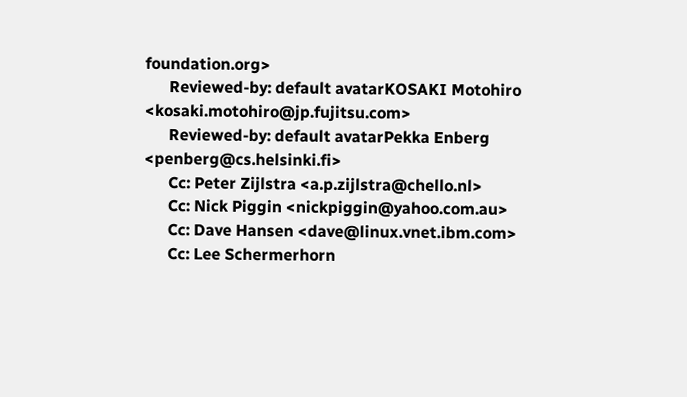foundation.org>
      Reviewed-by: default avatarKOSAKI Motohiro <kosaki.motohiro@jp.fujitsu.com>
      Reviewed-by: default avatarPekka Enberg <penberg@cs.helsinki.fi>
      Cc: Peter Zijlstra <a.p.zijlstra@chello.nl>
      Cc: Nick Piggin <nickpiggin@yahoo.com.au>
      Cc: Dave Hansen <dave@linux.vnet.ibm.com>
      Cc: Lee Schermerhorn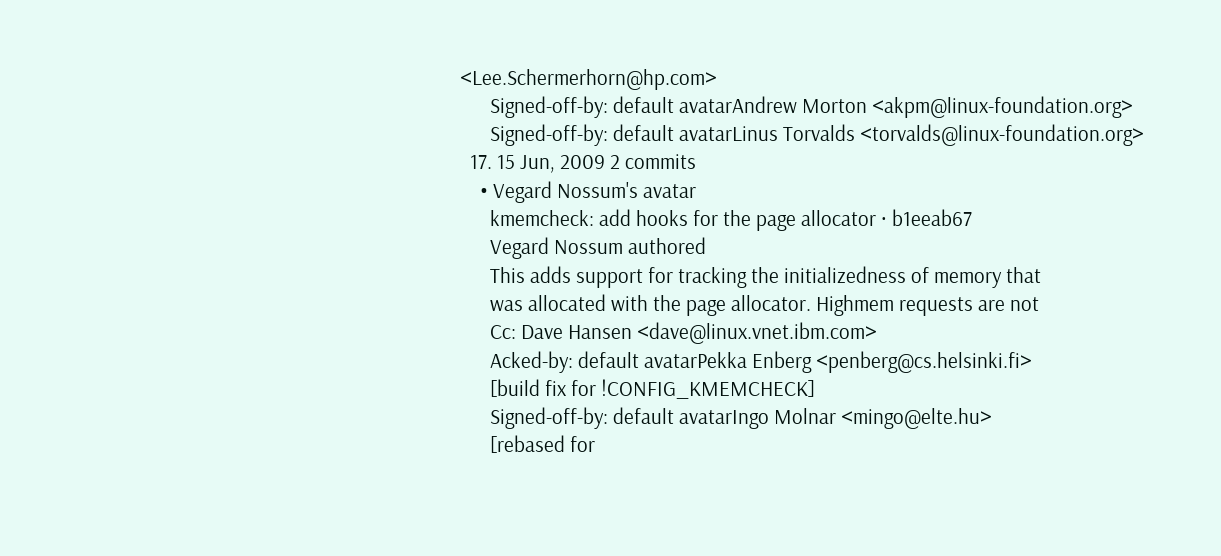<Lee.Schermerhorn@hp.com>
      Signed-off-by: default avatarAndrew Morton <akpm@linux-foundation.org>
      Signed-off-by: default avatarLinus Torvalds <torvalds@linux-foundation.org>
  17. 15 Jun, 2009 2 commits
    • Vegard Nossum's avatar
      kmemcheck: add hooks for the page allocator · b1eeab67
      Vegard Nossum authored
      This adds support for tracking the initializedness of memory that
      was allocated with the page allocator. Highmem requests are not
      Cc: Dave Hansen <dave@linux.vnet.ibm.com>
      Acked-by: default avatarPekka Enberg <penberg@cs.helsinki.fi>
      [build fix for !CONFIG_KMEMCHECK]
      Signed-off-by: default avatarIngo Molnar <mingo@elte.hu>
      [rebased for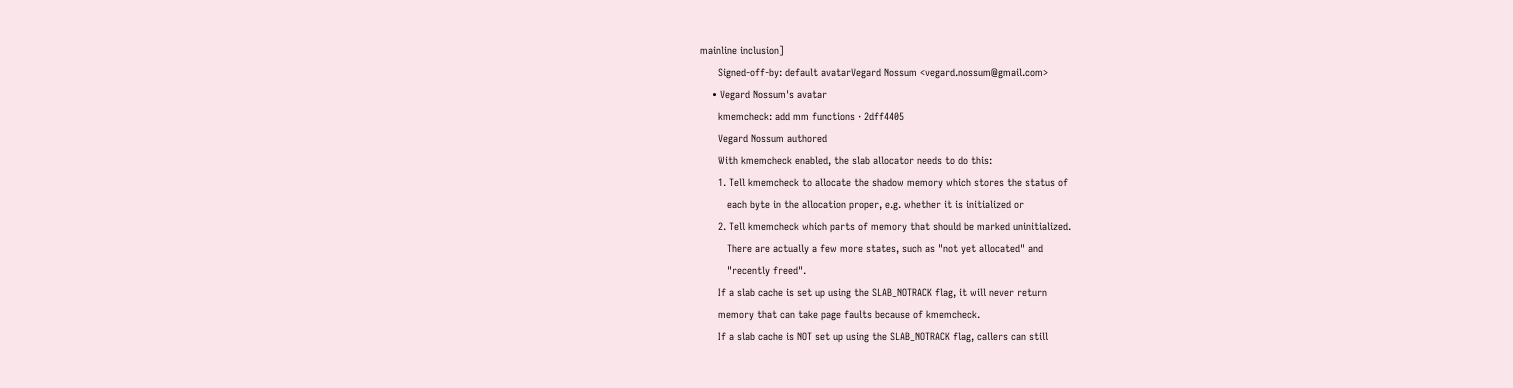mainline inclusion]
      Signed-off-by: default avatarVegard Nossum <vegard.nossum@gmail.com>
    • Vegard Nossum's avatar
      kmemcheck: add mm functions · 2dff4405
      Vegard Nossum authored
      With kmemcheck enabled, the slab allocator needs to do this:
      1. Tell kmemcheck to allocate the shadow memory which stores the status of
         each byte in the allocation proper, e.g. whether it is initialized or
      2. Tell kmemcheck which parts of memory that should be marked uninitialized.
         There are actually a few more states, such as "not yet allocated" and
         "recently freed".
      If a slab cache is set up using the SLAB_NOTRACK flag, it will never return
      memory that can take page faults because of kmemcheck.
      If a slab cache is NOT set up using the SLAB_NOTRACK flag, callers can still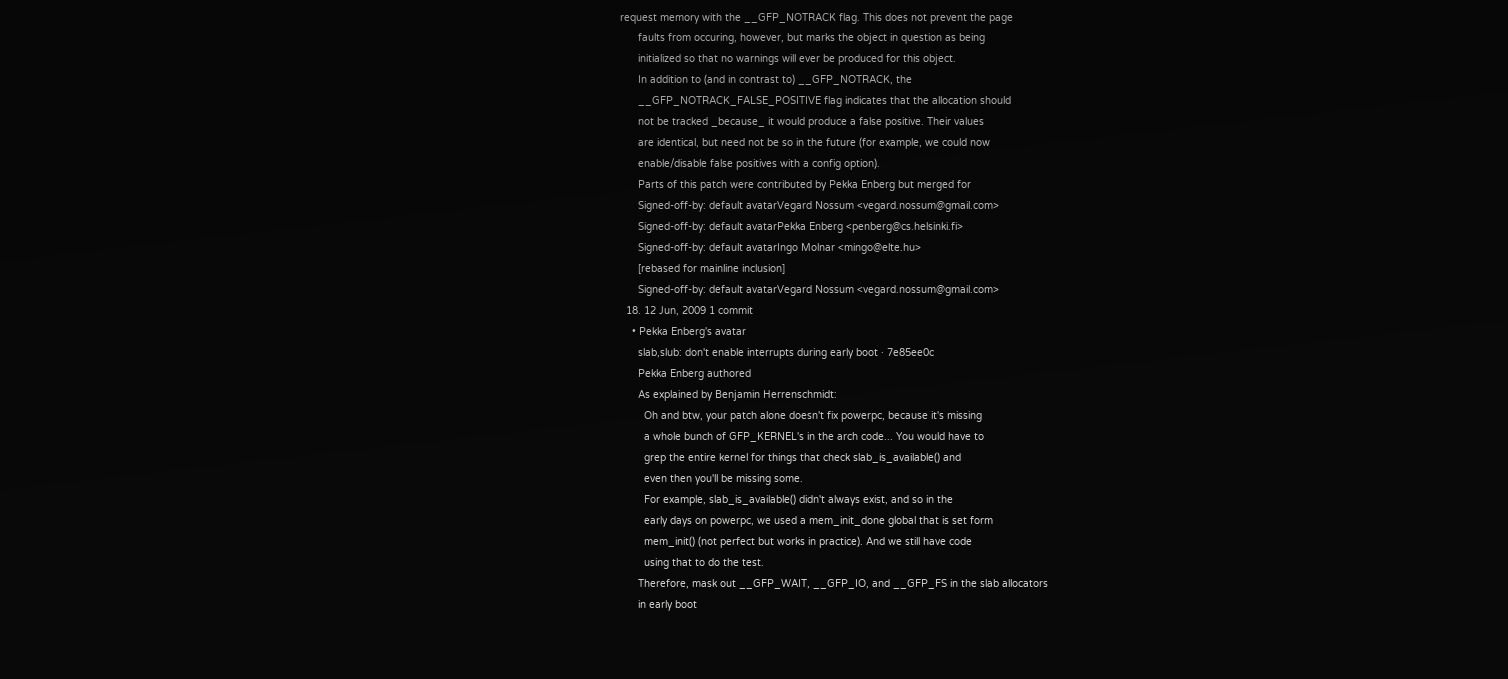request memory with the __GFP_NOTRACK flag. This does not prevent the page
      faults from occuring, however, but marks the object in question as being
      initialized so that no warnings will ever be produced for this object.
      In addition to (and in contrast to) __GFP_NOTRACK, the
      __GFP_NOTRACK_FALSE_POSITIVE flag indicates that the allocation should
      not be tracked _because_ it would produce a false positive. Their values
      are identical, but need not be so in the future (for example, we could now
      enable/disable false positives with a config option).
      Parts of this patch were contributed by Pekka Enberg but merged for
      Signed-off-by: default avatarVegard Nossum <vegard.nossum@gmail.com>
      Signed-off-by: default avatarPekka Enberg <penberg@cs.helsinki.fi>
      Signed-off-by: default avatarIngo Molnar <mingo@elte.hu>
      [rebased for mainline inclusion]
      Signed-off-by: default avatarVegard Nossum <vegard.nossum@gmail.com>
  18. 12 Jun, 2009 1 commit
    • Pekka Enberg's avatar
      slab,slub: don't enable interrupts during early boot · 7e85ee0c
      Pekka Enberg authored
      As explained by Benjamin Herrenschmidt:
        Oh and btw, your patch alone doesn't fix powerpc, because it's missing
        a whole bunch of GFP_KERNEL's in the arch code... You would have to
        grep the entire kernel for things that check slab_is_available() and
        even then you'll be missing some.
        For example, slab_is_available() didn't always exist, and so in the
        early days on powerpc, we used a mem_init_done global that is set form
        mem_init() (not perfect but works in practice). And we still have code
        using that to do the test.
      Therefore, mask out __GFP_WAIT, __GFP_IO, and __GFP_FS in the slab allocators
      in early boot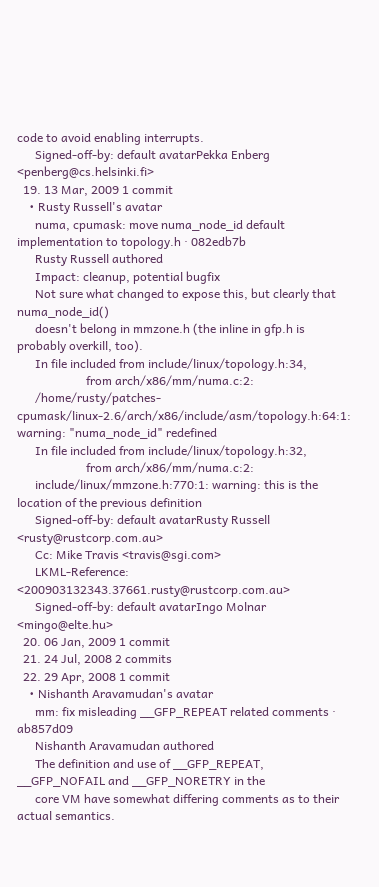code to avoid enabling interrupts.
      Signed-off-by: default avatarPekka Enberg <penberg@cs.helsinki.fi>
  19. 13 Mar, 2009 1 commit
    • Rusty Russell's avatar
      numa, cpumask: move numa_node_id default implementation to topology.h · 082edb7b
      Rusty Russell authored
      Impact: cleanup, potential bugfix
      Not sure what changed to expose this, but clearly that numa_node_id()
      doesn't belong in mmzone.h (the inline in gfp.h is probably overkill, too).
      In file included from include/linux/topology.h:34,
                       from arch/x86/mm/numa.c:2:
      /home/rusty/patches-cpumask/linux-2.6/arch/x86/include/asm/topology.h:64:1: warning: "numa_node_id" redefined
      In file included from include/linux/topology.h:32,
                       from arch/x86/mm/numa.c:2:
      include/linux/mmzone.h:770:1: warning: this is the location of the previous definition
      Signed-off-by: default avatarRusty Russell <rusty@rustcorp.com.au>
      Cc: Mike Travis <travis@sgi.com>
      LKML-Reference: <200903132343.37661.rusty@rustcorp.com.au>
      Signed-off-by: default avatarIngo Molnar <mingo@elte.hu>
  20. 06 Jan, 2009 1 commit
  21. 24 Jul, 2008 2 commits
  22. 29 Apr, 2008 1 commit
    • Nishanth Aravamudan's avatar
      mm: fix misleading __GFP_REPEAT related comments · ab857d09
      Nishanth Aravamudan authored
      The definition and use of __GFP_REPEAT, __GFP_NOFAIL and __GFP_NORETRY in the
      core VM have somewhat differing comments as to their actual semantics.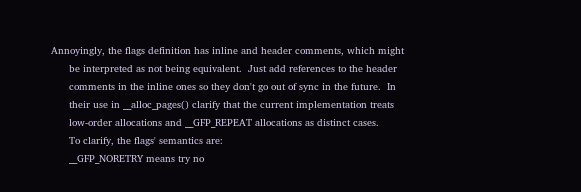Annoyingly, the flags definition has inline and header comments, which might
      be interpreted as not being equivalent.  Just add references to the header
      comments in the inline ones so they don't go out of sync in the future.  In
      their use in __alloc_pages() clarify that the current implementation treats
      low-order allocations and __GFP_REPEAT allocations as distinct cases.
      To clarify, the flags' semantics are:
      __GFP_NORETRY means try no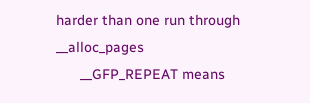harder than one run through __alloc_pages
      __GFP_REPEAT means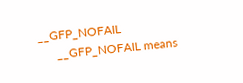__GFP_NOFAIL
      __GFP_NOFAIL means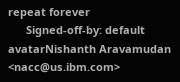repeat forever
      Signed-off-by: default avatarNishanth Aravamudan <nacc@us.ibm.com>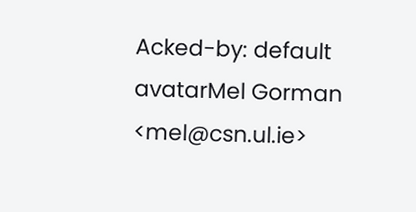Acked-by: default avatarMel Gorman <mel@csn.ul.ie>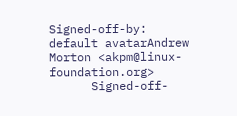Signed-off-by: default avatarAndrew Morton <akpm@linux-foundation.org>
      Signed-off-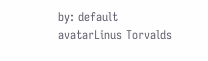by: default avatarLinus Torvalds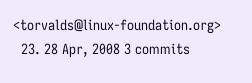<torvalds@linux-foundation.org>
  23. 28 Apr, 2008 3 commits